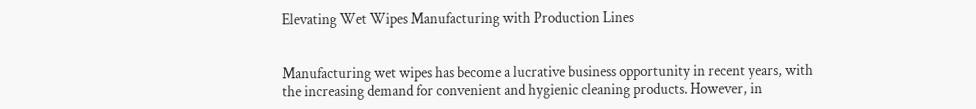Elevating Wet Wipes Manufacturing with Production Lines


Manufacturing wet wipes has become a lucrative business opportunity in recent years, with the increasing demand for convenient and hygienic cleaning products. However, in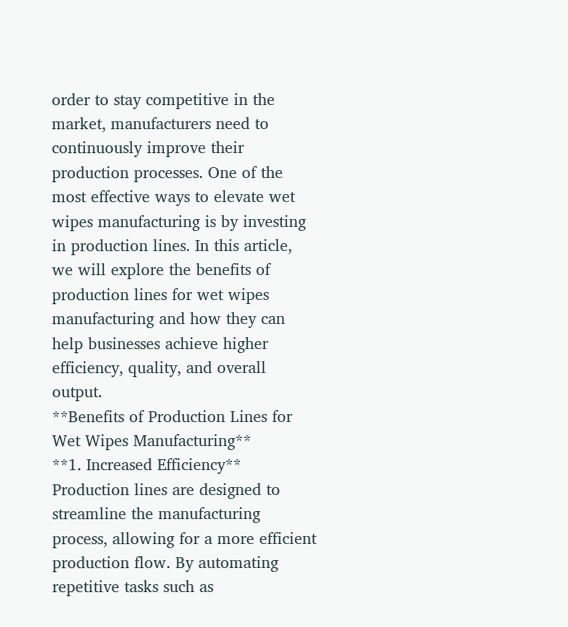order to stay competitive in the market, manufacturers need to continuously improve their production processes. One of the most effective ways to elevate wet wipes manufacturing is by investing in production lines. In this article, we will explore the benefits of production lines for wet wipes manufacturing and how they can help businesses achieve higher efficiency, quality, and overall output.
**Benefits of Production Lines for Wet Wipes Manufacturing**
**1. Increased Efficiency**
Production lines are designed to streamline the manufacturing process, allowing for a more efficient production flow. By automating repetitive tasks such as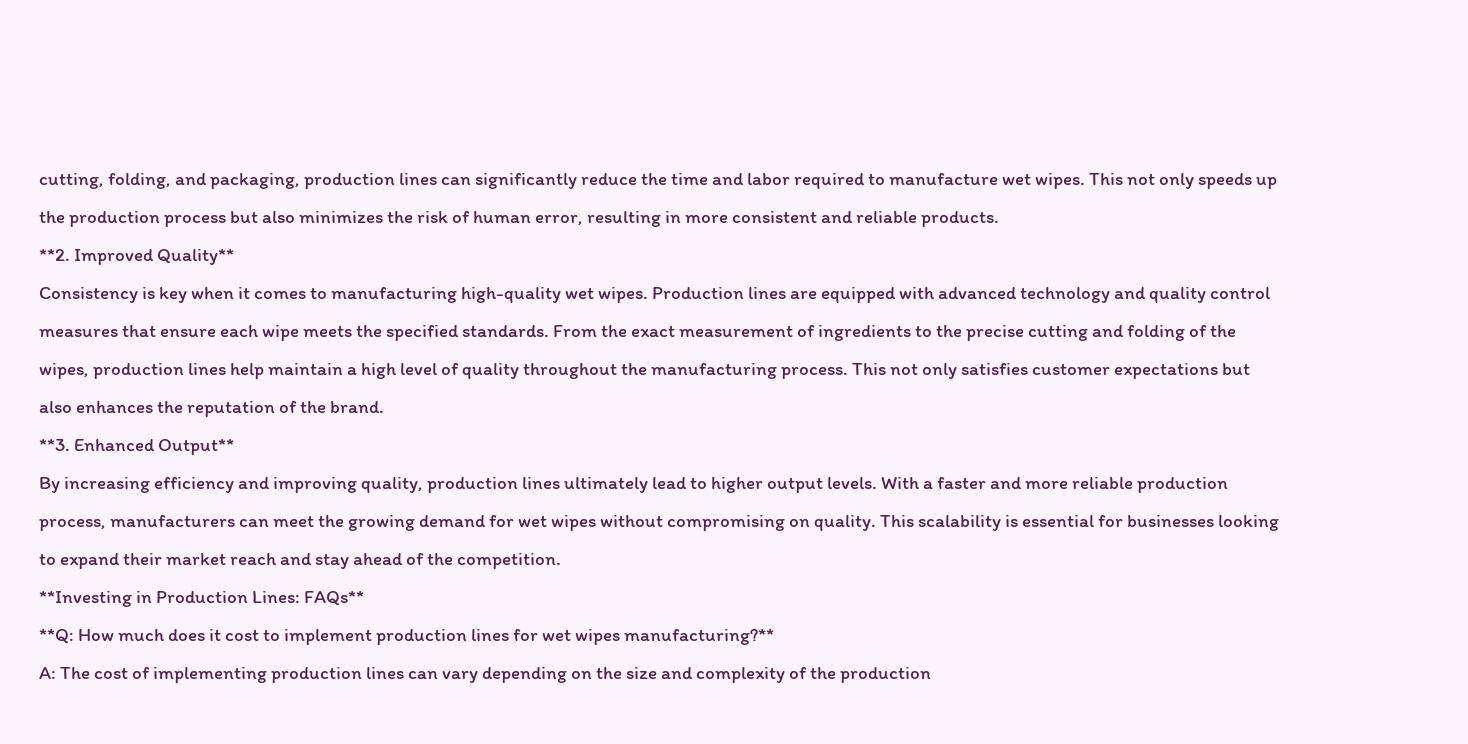cutting, folding, and packaging, production lines can significantly reduce the time and labor required to manufacture wet wipes. This not only speeds up the production process but also minimizes the risk of human error, resulting in more consistent and reliable products.
**2. Improved Quality**
Consistency is key when it comes to manufacturing high-quality wet wipes. Production lines are equipped with advanced technology and quality control measures that ensure each wipe meets the specified standards. From the exact measurement of ingredients to the precise cutting and folding of the wipes, production lines help maintain a high level of quality throughout the manufacturing process. This not only satisfies customer expectations but also enhances the reputation of the brand.
**3. Enhanced Output**
By increasing efficiency and improving quality, production lines ultimately lead to higher output levels. With a faster and more reliable production process, manufacturers can meet the growing demand for wet wipes without compromising on quality. This scalability is essential for businesses looking to expand their market reach and stay ahead of the competition.
**Investing in Production Lines: FAQs**
**Q: How much does it cost to implement production lines for wet wipes manufacturing?**
A: The cost of implementing production lines can vary depending on the size and complexity of the production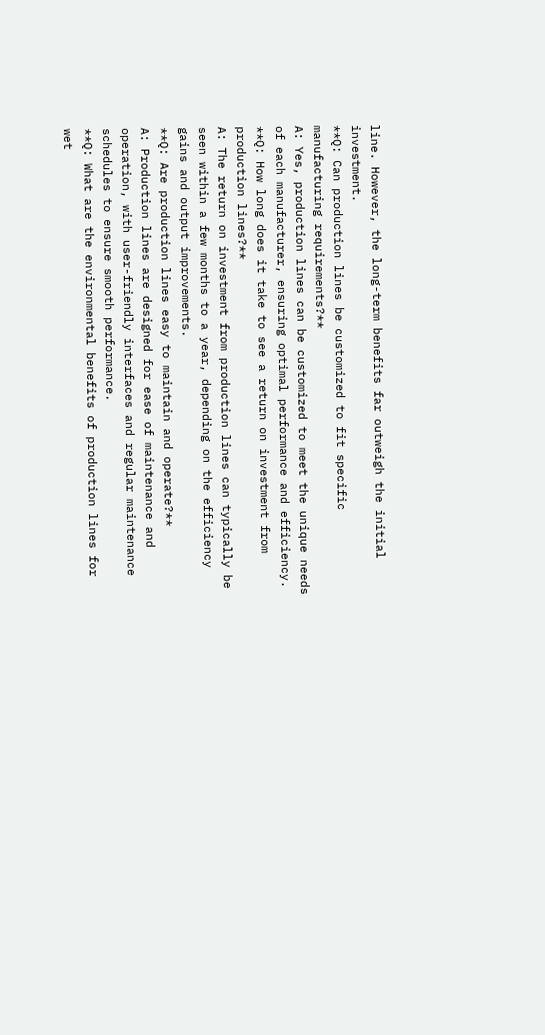line. However, the long-term benefits far outweigh the initial investment.
**Q: Can production lines be customized to fit specific manufacturing requirements?**
A: Yes, production lines can be customized to meet the unique needs of each manufacturer, ensuring optimal performance and efficiency.
**Q: How long does it take to see a return on investment from production lines?**
A: The return on investment from production lines can typically be seen within a few months to a year, depending on the efficiency gains and output improvements.
**Q: Are production lines easy to maintain and operate?**
A: Production lines are designed for ease of maintenance and operation, with user-friendly interfaces and regular maintenance schedules to ensure smooth performance.
**Q: What are the environmental benefits of production lines for wet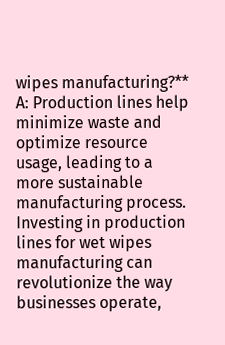wipes manufacturing?**
A: Production lines help minimize waste and optimize resource usage, leading to a more sustainable manufacturing process.
Investing in production lines for wet wipes manufacturing can revolutionize the way businesses operate,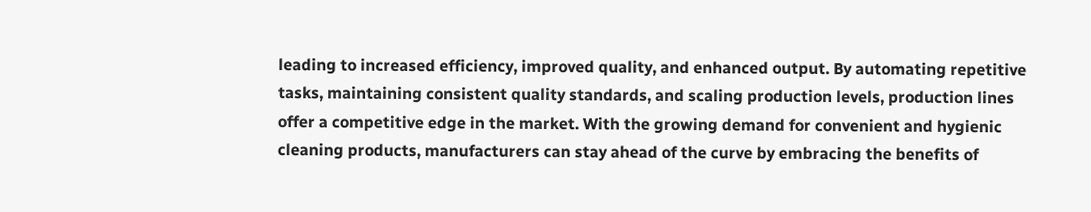leading to increased efficiency, improved quality, and enhanced output. By automating repetitive tasks, maintaining consistent quality standards, and scaling production levels, production lines offer a competitive edge in the market. With the growing demand for convenient and hygienic cleaning products, manufacturers can stay ahead of the curve by embracing the benefits of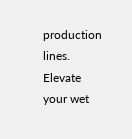production lines. Elevate your wet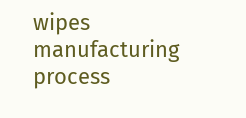wipes manufacturing process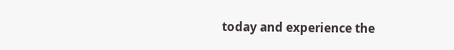today and experience the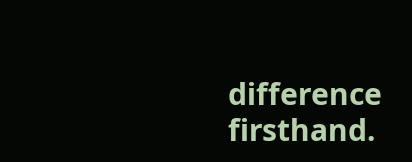difference firsthand.